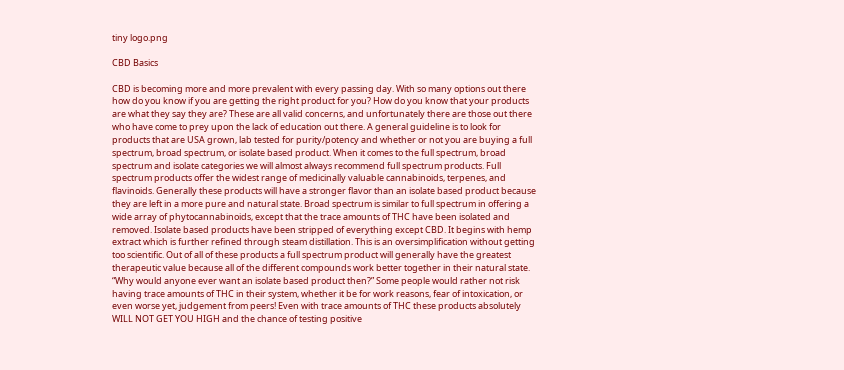tiny logo.png

CBD Basics

CBD is becoming more and more prevalent with every passing day. With so many options out there how do you know if you are getting the right product for you? How do you know that your products are what they say they are? These are all valid concerns, and unfortunately there are those out there who have come to prey upon the lack of education out there. A general guideline is to look for products that are USA grown, lab tested for purity/potency and whether or not you are buying a full spectrum, broad spectrum, or isolate based product. When it comes to the full spectrum, broad spectrum and isolate categories we will almost always recommend full spectrum products. Full spectrum products offer the widest range of medicinally valuable cannabinoids, terpenes, and flavinoids. Generally these products will have a stronger flavor than an isolate based product because they are left in a more pure and natural state. Broad spectrum is similar to full spectrum in offering a wide array of phytocannabinoids, except that the trace amounts of THC have been isolated and removed. Isolate based products have been stripped of everything except CBD. It begins with hemp extract which is further refined through steam distillation. This is an oversimplification without getting too scientific. Out of all of these products a full spectrum product will generally have the greatest therapeutic value because all of the different compounds work better together in their natural state. “Why would anyone ever want an isolate based product then?” Some people would rather not risk having trace amounts of THC in their system, whether it be for work reasons, fear of intoxication, or even worse yet, judgement from peers! Even with trace amounts of THC these products absolutely WILL NOT GET YOU HIGH and the chance of testing positive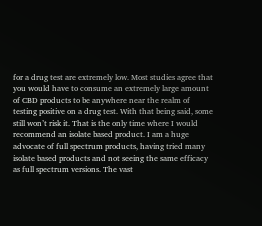for a drug test are extremely low. Most studies agree that you would have to consume an extremely large amount of CBD products to be anywhere near the realm of testing positive on a drug test. With that being said, some still won’t risk it. That is the only time where I would recommend an isolate based product. I am a huge advocate of full spectrum products, having tried many isolate based products and not seeing the same efficacy as full spectrum versions. The vast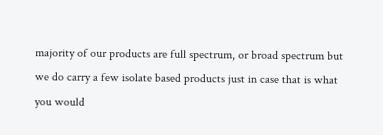majority of our products are full spectrum, or broad spectrum but we do carry a few isolate based products just in case that is what you would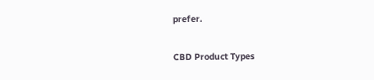prefer.

CBD Product Types